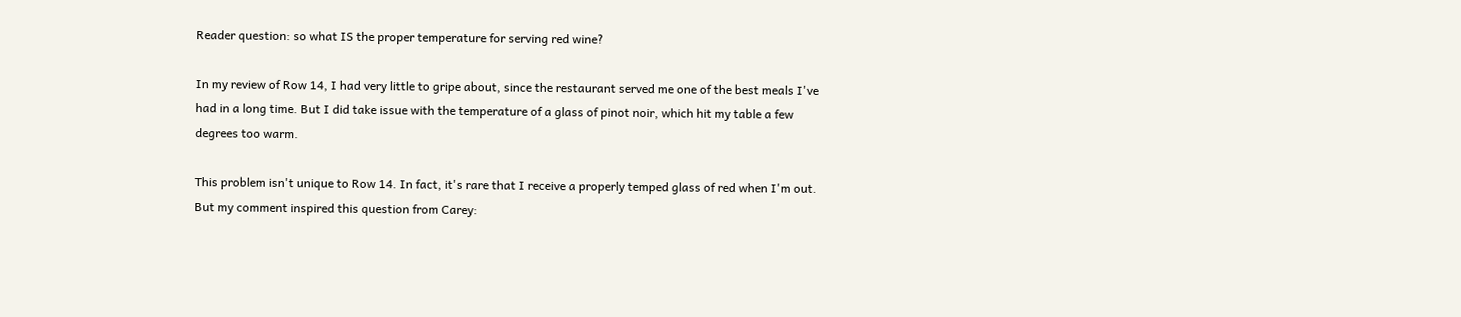Reader question: so what IS the proper temperature for serving red wine?

In my review of Row 14, I had very little to gripe about, since the restaurant served me one of the best meals I've had in a long time. But I did take issue with the temperature of a glass of pinot noir, which hit my table a few degrees too warm.

This problem isn't unique to Row 14. In fact, it's rare that I receive a properly temped glass of red when I'm out. But my comment inspired this question from Carey: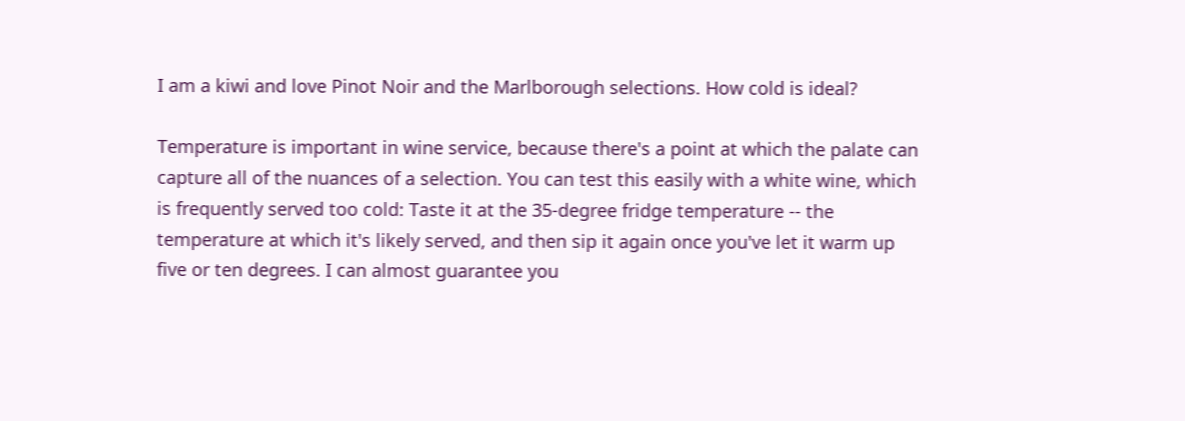I am a kiwi and love Pinot Noir and the Marlborough selections. How cold is ideal?

Temperature is important in wine service, because there's a point at which the palate can capture all of the nuances of a selection. You can test this easily with a white wine, which is frequently served too cold: Taste it at the 35-degree fridge temperature -- the temperature at which it's likely served, and then sip it again once you've let it warm up five or ten degrees. I can almost guarantee you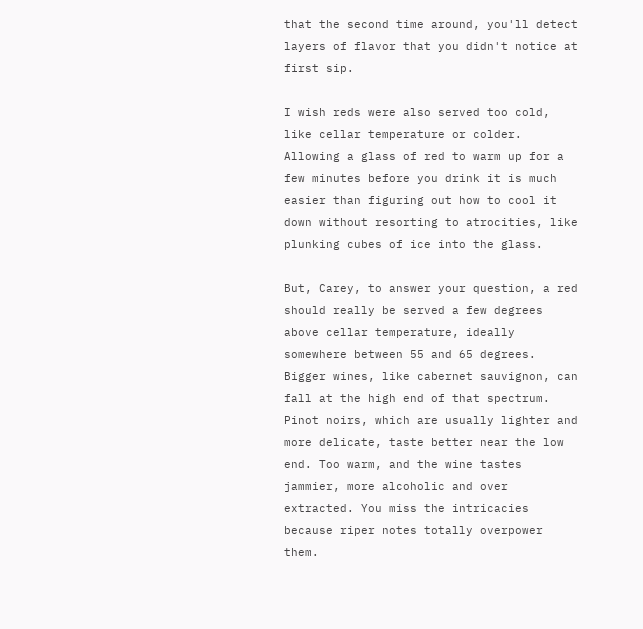that the second time around, you'll detect layers of flavor that you didn't notice at first sip.

I wish reds were also served too cold, like cellar temperature or colder. Allowing a glass of red to warm up for a few minutes before you drink it is much easier than figuring out how to cool it down without resorting to atrocities, like plunking cubes of ice into the glass.

But, Carey, to answer your question, a red should really be served a few degrees above cellar temperature, ideally somewhere between 55 and 65 degrees. Bigger wines, like cabernet sauvignon, can fall at the high end of that spectrum. Pinot noirs, which are usually lighter and more delicate, taste better near the low end. Too warm, and the wine tastes jammier, more alcoholic and over extracted. You miss the intricacies because riper notes totally overpower them.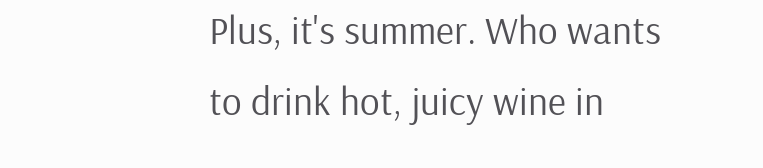Plus, it's summer. Who wants to drink hot, juicy wine in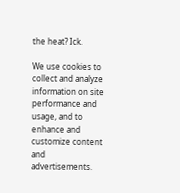the heat? Ick.

We use cookies to collect and analyze information on site performance and usage, and to enhance and customize content and advertisements.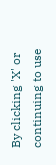By clicking 'X' or continuing to use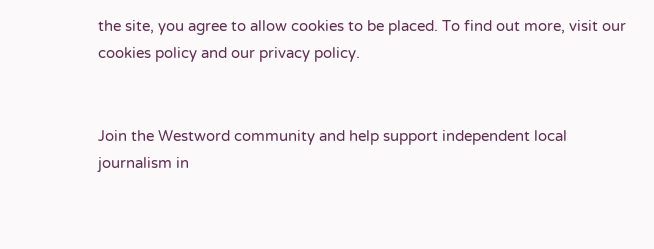the site, you agree to allow cookies to be placed. To find out more, visit our cookies policy and our privacy policy.


Join the Westword community and help support independent local journalism in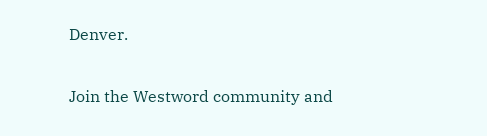Denver.


Join the Westword community and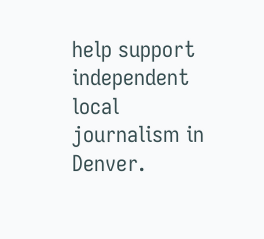help support independent local journalism in Denver.